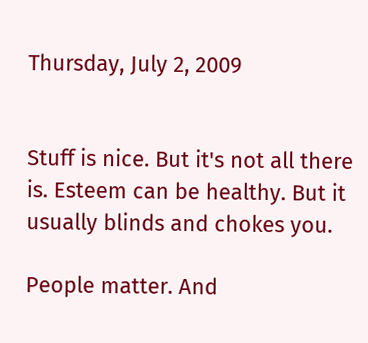Thursday, July 2, 2009


Stuff is nice. But it's not all there is. Esteem can be healthy. But it usually blinds and chokes you.

People matter. And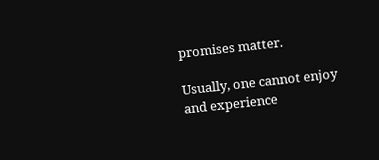promises matter.

Usually, one cannot enjoy and experience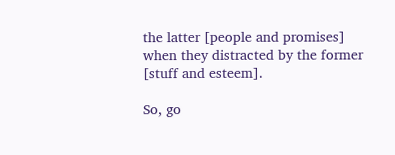the latter [people and promises] when they distracted by the former [stuff and esteem].

So, go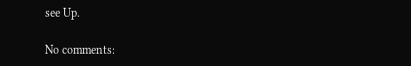see Up.

No comments: